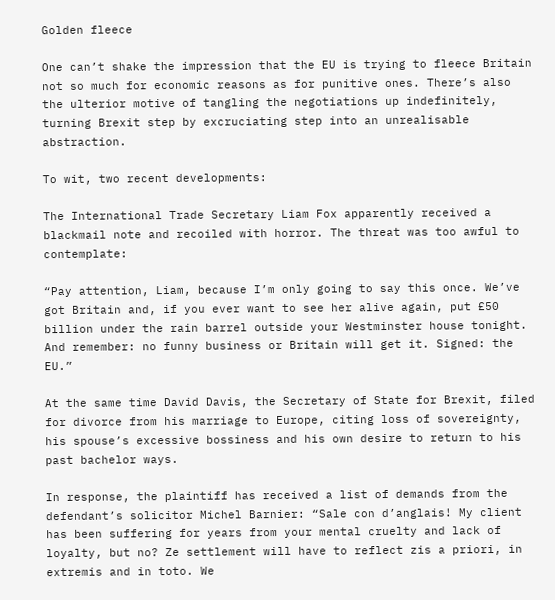Golden fleece

One can’t shake the impression that the EU is trying to fleece Britain not so much for economic reasons as for punitive ones. There’s also the ulterior motive of tangling the negotiations up indefinitely, turning Brexit step by excruciating step into an unrealisable abstraction.

To wit, two recent developments:

The International Trade Secretary Liam Fox apparently received a blackmail note and recoiled with horror. The threat was too awful to contemplate:

“Pay attention, Liam, because I’m only going to say this once. We’ve got Britain and, if you ever want to see her alive again, put £50 billion under the rain barrel outside your Westminster house tonight. And remember: no funny business or Britain will get it. Signed: the EU.”

At the same time David Davis, the Secretary of State for Brexit, filed for divorce from his marriage to Europe, citing loss of sovereignty, his spouse’s excessive bossiness and his own desire to return to his past bachelor ways.

In response, the plaintiff has received a list of demands from the defendant’s solicitor Michel Barnier: “Sale con d’anglais! My client has been suffering for years from your mental cruelty and lack of loyalty, but no? Ze settlement will have to reflect zis a priori, in extremis and in toto. We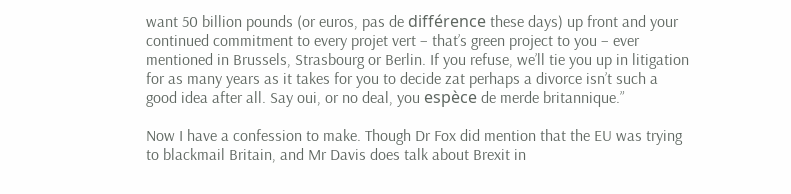want 50 billion pounds (or euros, pas de différence these days) up front and your continued commitment to every projet vert – that’s green project to you – ever mentioned in Brussels, Strasbourg or Berlin. If you refuse, we’ll tie you up in litigation for as many years as it takes for you to decide zat perhaps a divorce isn’t such a good idea after all. Say oui, or no deal, you espèce de merde britannique.”

Now I have a confession to make. Though Dr Fox did mention that the EU was trying to blackmail Britain, and Mr Davis does talk about Brexit in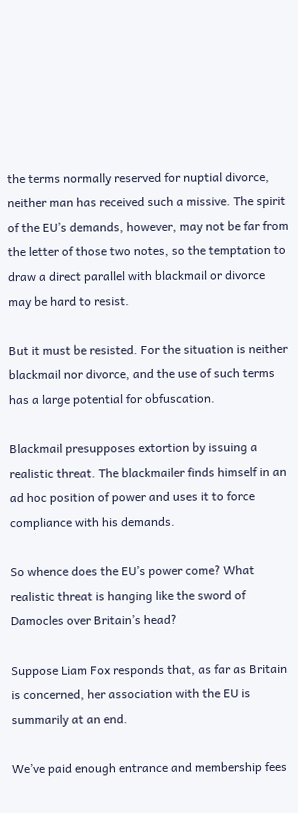the terms normally reserved for nuptial divorce, neither man has received such a missive. The spirit of the EU’s demands, however, may not be far from the letter of those two notes, so the temptation to draw a direct parallel with blackmail or divorce may be hard to resist.

But it must be resisted. For the situation is neither blackmail nor divorce, and the use of such terms has a large potential for obfuscation.

Blackmail presupposes extortion by issuing a realistic threat. The blackmailer finds himself in an ad hoc position of power and uses it to force compliance with his demands.

So whence does the EU’s power come? What realistic threat is hanging like the sword of Damocles over Britain’s head?

Suppose Liam Fox responds that, as far as Britain is concerned, her association with the EU is summarily at an end.

We’ve paid enough entrance and membership fees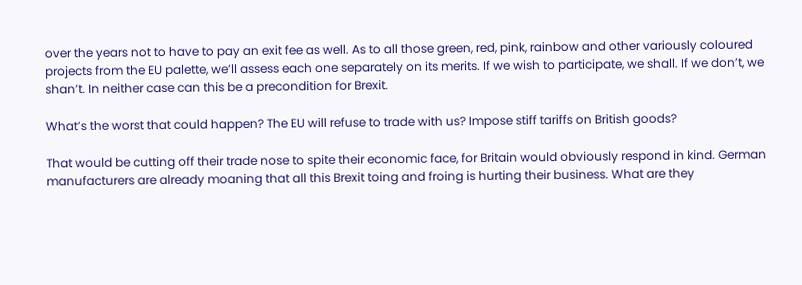over the years not to have to pay an exit fee as well. As to all those green, red, pink, rainbow and other variously coloured projects from the EU palette, we’ll assess each one separately on its merits. If we wish to participate, we shall. If we don’t, we shan’t. In neither case can this be a precondition for Brexit.

What’s the worst that could happen? The EU will refuse to trade with us? Impose stiff tariffs on British goods?

That would be cutting off their trade nose to spite their economic face, for Britain would obviously respond in kind. German manufacturers are already moaning that all this Brexit toing and froing is hurting their business. What are they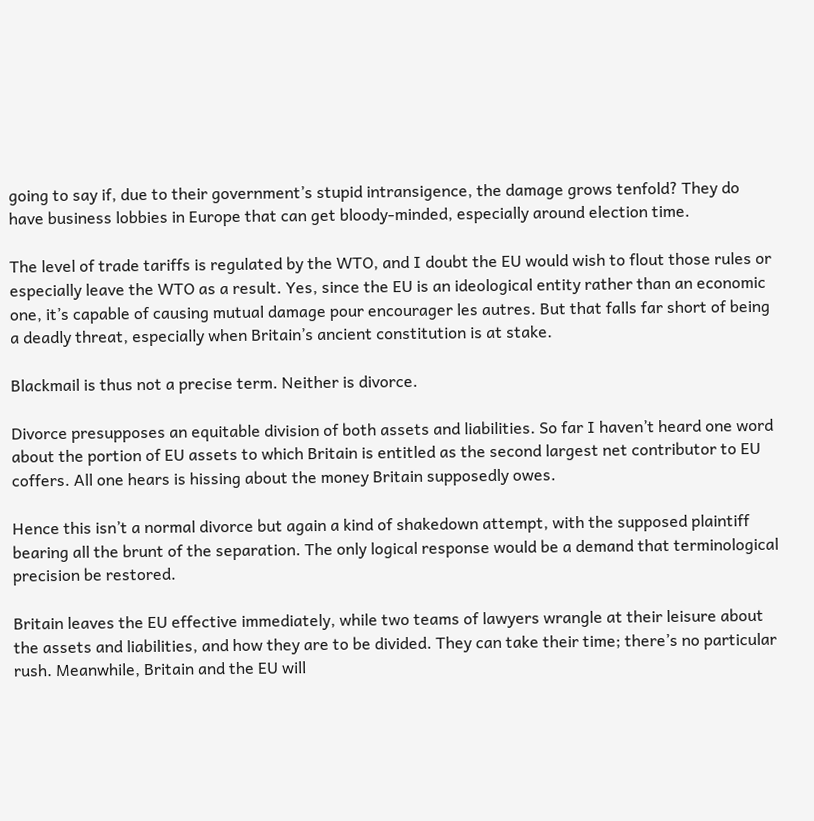going to say if, due to their government’s stupid intransigence, the damage grows tenfold? They do have business lobbies in Europe that can get bloody-minded, especially around election time.

The level of trade tariffs is regulated by the WTO, and I doubt the EU would wish to flout those rules or especially leave the WTO as a result. Yes, since the EU is an ideological entity rather than an economic one, it’s capable of causing mutual damage pour encourager les autres. But that falls far short of being a deadly threat, especially when Britain’s ancient constitution is at stake.

Blackmail is thus not a precise term. Neither is divorce.

Divorce presupposes an equitable division of both assets and liabilities. So far I haven’t heard one word about the portion of EU assets to which Britain is entitled as the second largest net contributor to EU coffers. All one hears is hissing about the money Britain supposedly owes.

Hence this isn’t a normal divorce but again a kind of shakedown attempt, with the supposed plaintiff bearing all the brunt of the separation. The only logical response would be a demand that terminological precision be restored.

Britain leaves the EU effective immediately, while two teams of lawyers wrangle at their leisure about the assets and liabilities, and how they are to be divided. They can take their time; there’s no particular rush. Meanwhile, Britain and the EU will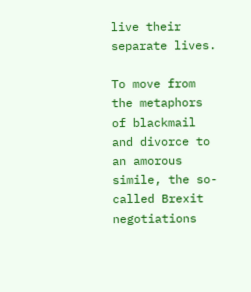live their separate lives.

To move from the metaphors of blackmail and divorce to an amorous simile, the so-called Brexit negotiations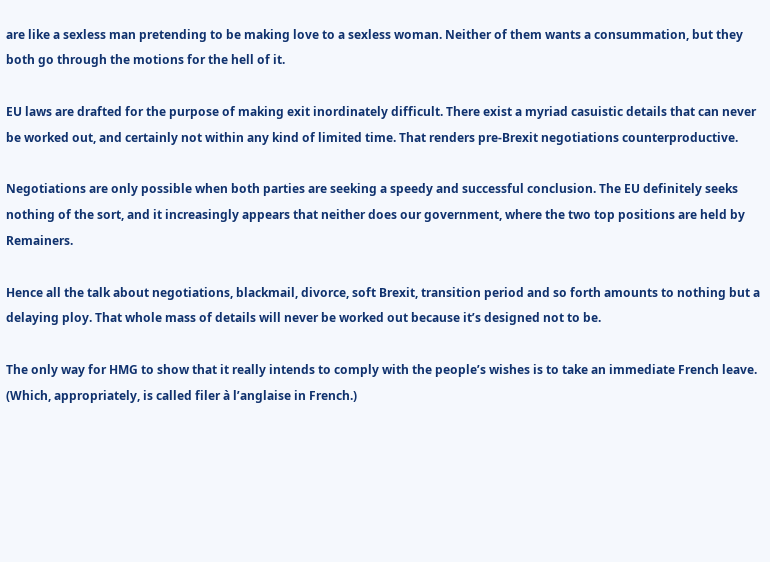are like a sexless man pretending to be making love to a sexless woman. Neither of them wants a consummation, but they both go through the motions for the hell of it.

EU laws are drafted for the purpose of making exit inordinately difficult. There exist a myriad casuistic details that can never be worked out, and certainly not within any kind of limited time. That renders pre-Brexit negotiations counterproductive.

Negotiations are only possible when both parties are seeking a speedy and successful conclusion. The EU definitely seeks nothing of the sort, and it increasingly appears that neither does our government, where the two top positions are held by Remainers.

Hence all the talk about negotiations, blackmail, divorce, soft Brexit, transition period and so forth amounts to nothing but a delaying ploy. That whole mass of details will never be worked out because it’s designed not to be.

The only way for HMG to show that it really intends to comply with the people’s wishes is to take an immediate French leave. (Which, appropriately, is called filer à l’anglaise in French.)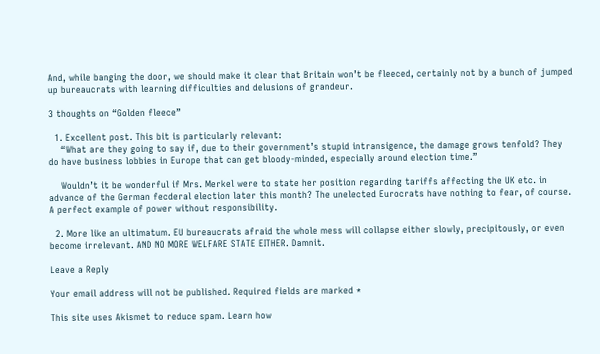And, while banging the door, we should make it clear that Britain won’t be fleeced, certainly not by a bunch of jumped up bureaucrats with learning difficulties and delusions of grandeur.

3 thoughts on “Golden fleece”

  1. Excellent post. This bit is particularly relevant:
    “What are they going to say if, due to their government’s stupid intransigence, the damage grows tenfold? They do have business lobbies in Europe that can get bloody-minded, especially around election time.”

    Wouldn’t it be wonderful if Mrs. Merkel were to state her position regarding tariffs affecting the UK etc. in advance of the German fecderal election later this month? The unelected Eurocrats have nothing to fear, of course. A perfect example of power without responsibility.

  2. More like an ultimatum. EU bureaucrats afraid the whole mess will collapse either slowly, precipitously, or even become irrelevant. AND NO MORE WELFARE STATE EITHER. Damnit.

Leave a Reply

Your email address will not be published. Required fields are marked *

This site uses Akismet to reduce spam. Learn how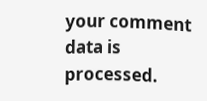your comment data is processed.